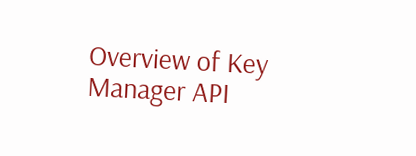Overview of Key Manager API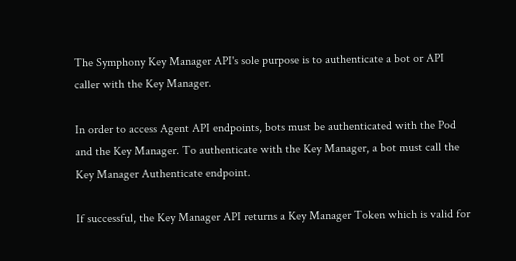The Symphony Key Manager API's sole purpose is to authenticate a bot or API caller with the Key Manager.

In order to access Agent API endpoints, bots must be authenticated with the Pod and the Key Manager. To authenticate with the Key Manager, a bot must call the Key Manager Authenticate endpoint.

If successful, the Key Manager API returns a Key Manager Token which is valid for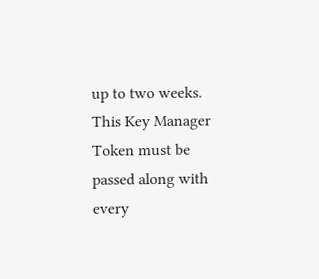up to two weeks. This Key Manager Token must be passed along with every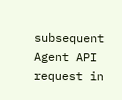subsequent Agent API request in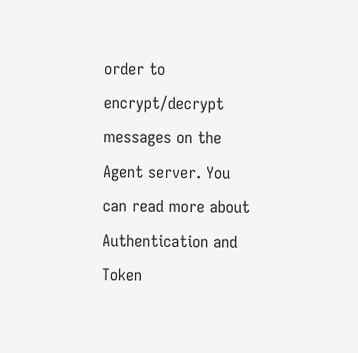order to encrypt/decrypt messages on the Agent server. You can read more about Authentication and Token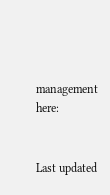management here:


Last updated